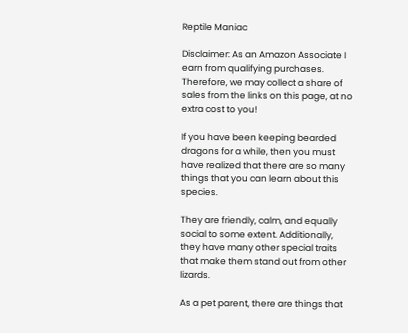Reptile Maniac

Disclaimer: As an Amazon Associate I earn from qualifying purchases. Therefore, we may collect a share of sales from the links on this page, at no extra cost to you!

If you have been keeping bearded dragons for a while, then you must have realized that there are so many things that you can learn about this species.

They are friendly, calm, and equally social to some extent. Additionally, they have many other special traits that make them stand out from other lizards.

As a pet parent, there are things that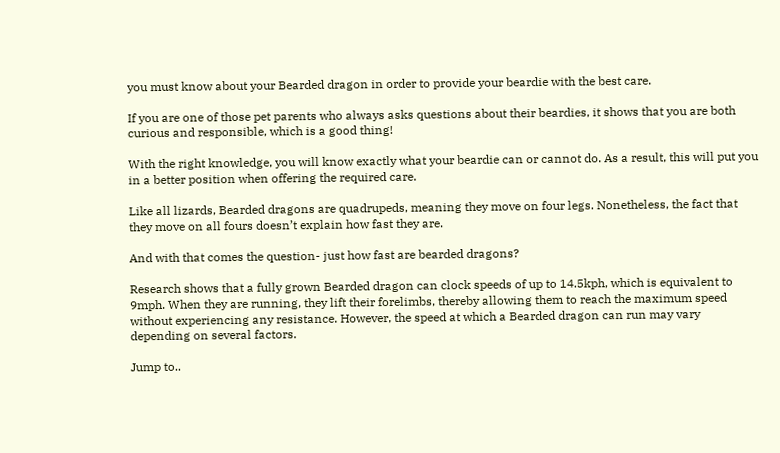you must know about your Bearded dragon in order to provide your beardie with the best care.

If you are one of those pet parents who always asks questions about their beardies, it shows that you are both curious and responsible, which is a good thing!

With the right knowledge, you will know exactly what your beardie can or cannot do. As a result, this will put you in a better position when offering the required care.

Like all lizards, Bearded dragons are quadrupeds, meaning they move on four legs. Nonetheless, the fact that they move on all fours doesn’t explain how fast they are.

And with that comes the question- just how fast are bearded dragons?

Research shows that a fully grown Bearded dragon can clock speeds of up to 14.5kph, which is equivalent to 9mph. When they are running, they lift their forelimbs, thereby allowing them to reach the maximum speed without experiencing any resistance. However, the speed at which a Bearded dragon can run may vary depending on several factors.

Jump to..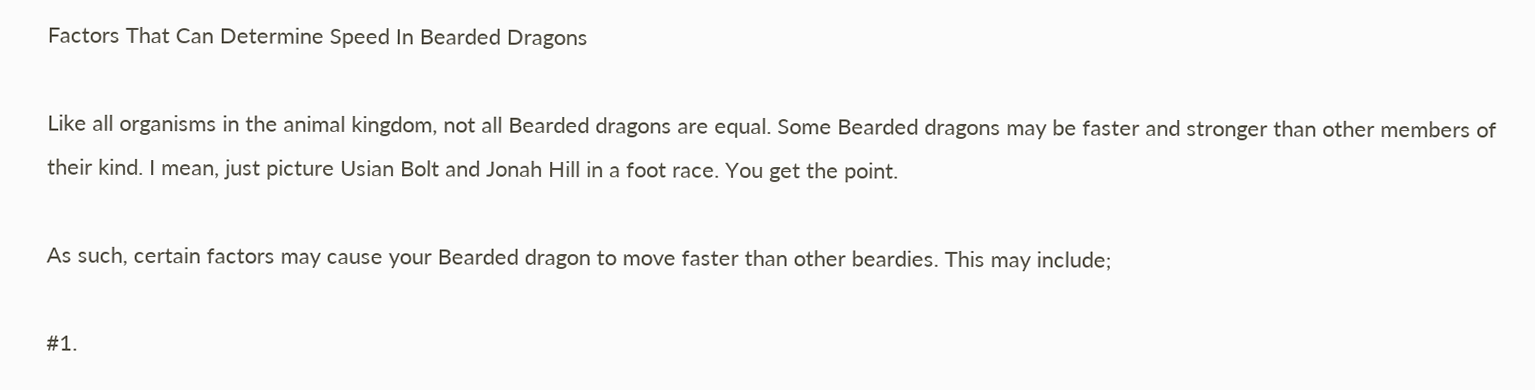Factors That Can Determine Speed In Bearded Dragons

Like all organisms in the animal kingdom, not all Bearded dragons are equal. Some Bearded dragons may be faster and stronger than other members of their kind. I mean, just picture Usian Bolt and Jonah Hill in a foot race. You get the point.

As such, certain factors may cause your Bearded dragon to move faster than other beardies. This may include;

#1.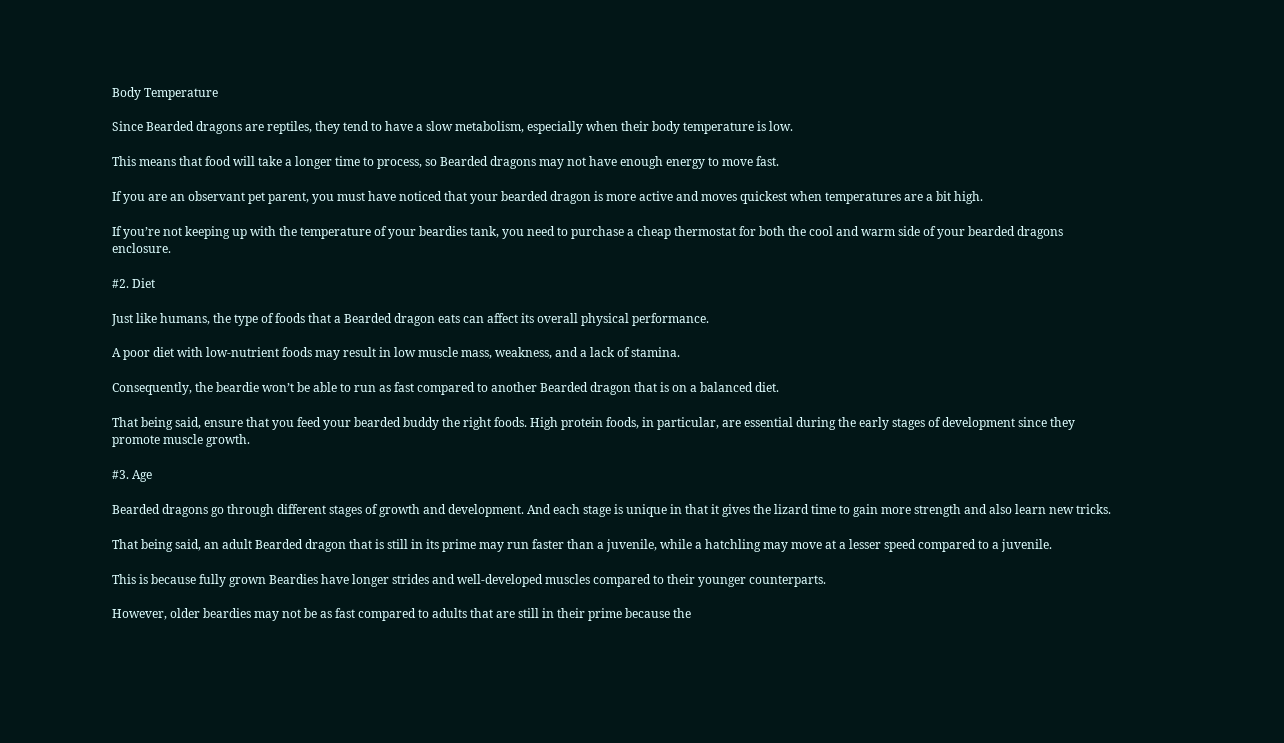Body Temperature

Since Bearded dragons are reptiles, they tend to have a slow metabolism, especially when their body temperature is low.

This means that food will take a longer time to process, so Bearded dragons may not have enough energy to move fast.

If you are an observant pet parent, you must have noticed that your bearded dragon is more active and moves quickest when temperatures are a bit high.

If you’re not keeping up with the temperature of your beardies tank, you need to purchase a cheap thermostat for both the cool and warm side of your bearded dragons enclosure.

#2. Diet

Just like humans, the type of foods that a Bearded dragon eats can affect its overall physical performance.

A poor diet with low-nutrient foods may result in low muscle mass, weakness, and a lack of stamina.

Consequently, the beardie won’t be able to run as fast compared to another Bearded dragon that is on a balanced diet.

That being said, ensure that you feed your bearded buddy the right foods. High protein foods, in particular, are essential during the early stages of development since they promote muscle growth.

#3. Age

Bearded dragons go through different stages of growth and development. And each stage is unique in that it gives the lizard time to gain more strength and also learn new tricks.

That being said, an adult Bearded dragon that is still in its prime may run faster than a juvenile, while a hatchling may move at a lesser speed compared to a juvenile.

This is because fully grown Beardies have longer strides and well-developed muscles compared to their younger counterparts.

However, older beardies may not be as fast compared to adults that are still in their prime because the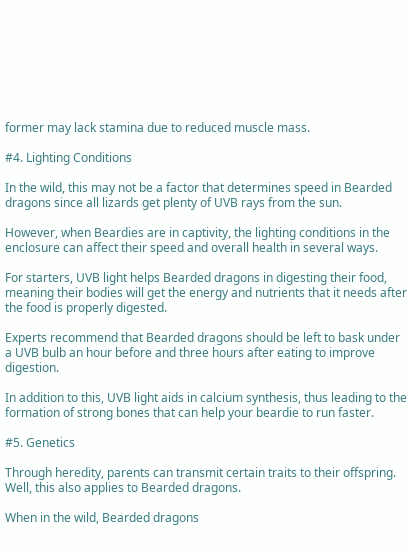former may lack stamina due to reduced muscle mass.

#4. Lighting Conditions

In the wild, this may not be a factor that determines speed in Bearded dragons since all lizards get plenty of UVB rays from the sun.

However, when Beardies are in captivity, the lighting conditions in the enclosure can affect their speed and overall health in several ways.

For starters, UVB light helps Bearded dragons in digesting their food, meaning their bodies will get the energy and nutrients that it needs after the food is properly digested.

Experts recommend that Bearded dragons should be left to bask under a UVB bulb an hour before and three hours after eating to improve digestion.

In addition to this, UVB light aids in calcium synthesis, thus leading to the formation of strong bones that can help your beardie to run faster.

#5. Genetics

Through heredity, parents can transmit certain traits to their offspring. Well, this also applies to Bearded dragons.

When in the wild, Bearded dragons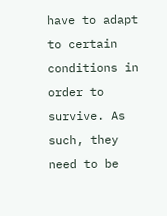have to adapt to certain conditions in order to survive. As such, they need to be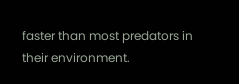faster than most predators in their environment.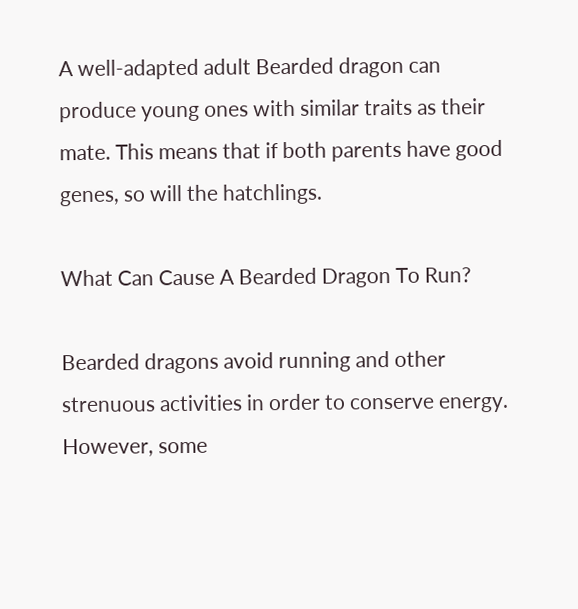A well-adapted adult Bearded dragon can produce young ones with similar traits as their mate. This means that if both parents have good genes, so will the hatchlings.

What Can Cause A Bearded Dragon To Run?

Bearded dragons avoid running and other strenuous activities in order to conserve energy. However, some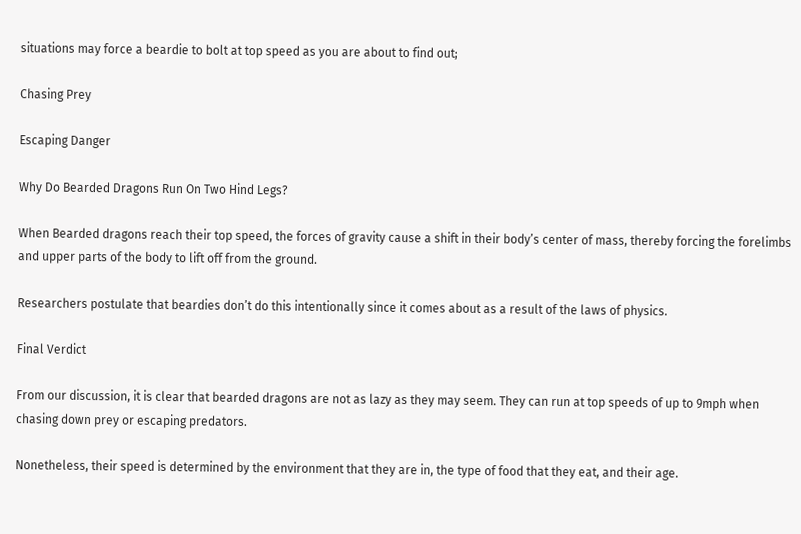situations may force a beardie to bolt at top speed as you are about to find out;

Chasing Prey

Escaping Danger

Why Do Bearded Dragons Run On Two Hind Legs?

When Bearded dragons reach their top speed, the forces of gravity cause a shift in their body’s center of mass, thereby forcing the forelimbs and upper parts of the body to lift off from the ground.

Researchers postulate that beardies don’t do this intentionally since it comes about as a result of the laws of physics.

Final Verdict

From our discussion, it is clear that bearded dragons are not as lazy as they may seem. They can run at top speeds of up to 9mph when chasing down prey or escaping predators.

Nonetheless, their speed is determined by the environment that they are in, the type of food that they eat, and their age.